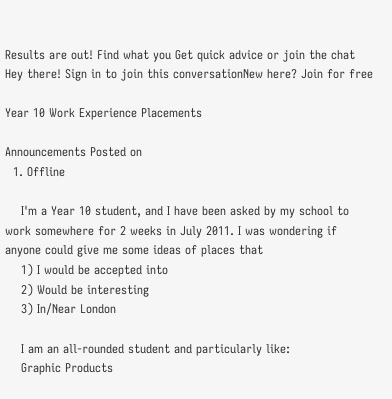Results are out! Find what you Get quick advice or join the chat
Hey there! Sign in to join this conversationNew here? Join for free

Year 10 Work Experience Placements

Announcements Posted on
  1. Offline

    I'm a Year 10 student, and I have been asked by my school to work somewhere for 2 weeks in July 2011. I was wondering if anyone could give me some ideas of places that
    1) I would be accepted into
    2) Would be interesting
    3) In/Near London

    I am an all-rounded student and particularly like:
    Graphic Products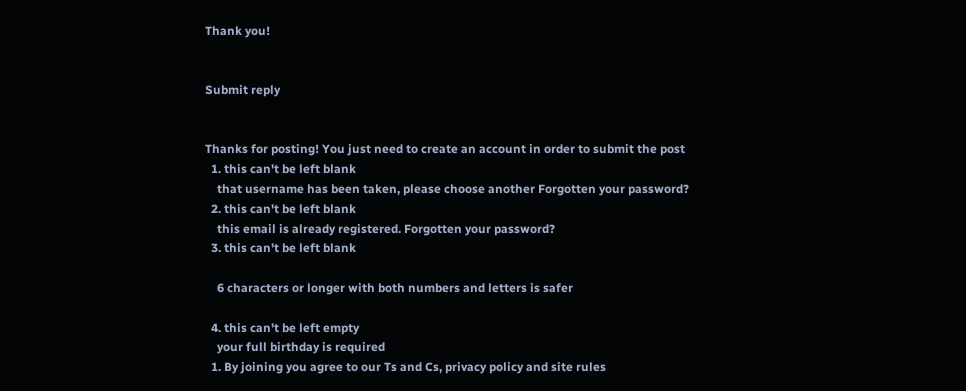Thank you!


Submit reply


Thanks for posting! You just need to create an account in order to submit the post
  1. this can't be left blank
    that username has been taken, please choose another Forgotten your password?
  2. this can't be left blank
    this email is already registered. Forgotten your password?
  3. this can't be left blank

    6 characters or longer with both numbers and letters is safer

  4. this can't be left empty
    your full birthday is required
  1. By joining you agree to our Ts and Cs, privacy policy and site rules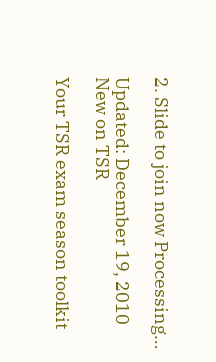2. Slide to join now Processing…

Updated: December 19, 2010
New on TSR

Your TSR exam season toolkit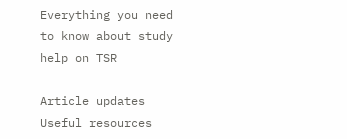Everything you need to know about study help on TSR

Article updates
Useful resources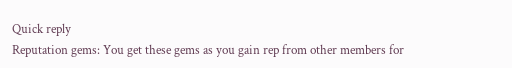Quick reply
Reputation gems: You get these gems as you gain rep from other members for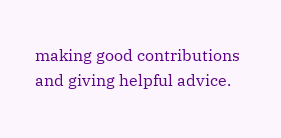making good contributions and giving helpful advice.